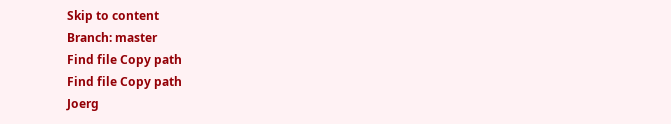Skip to content
Branch: master
Find file Copy path
Find file Copy path
Joerg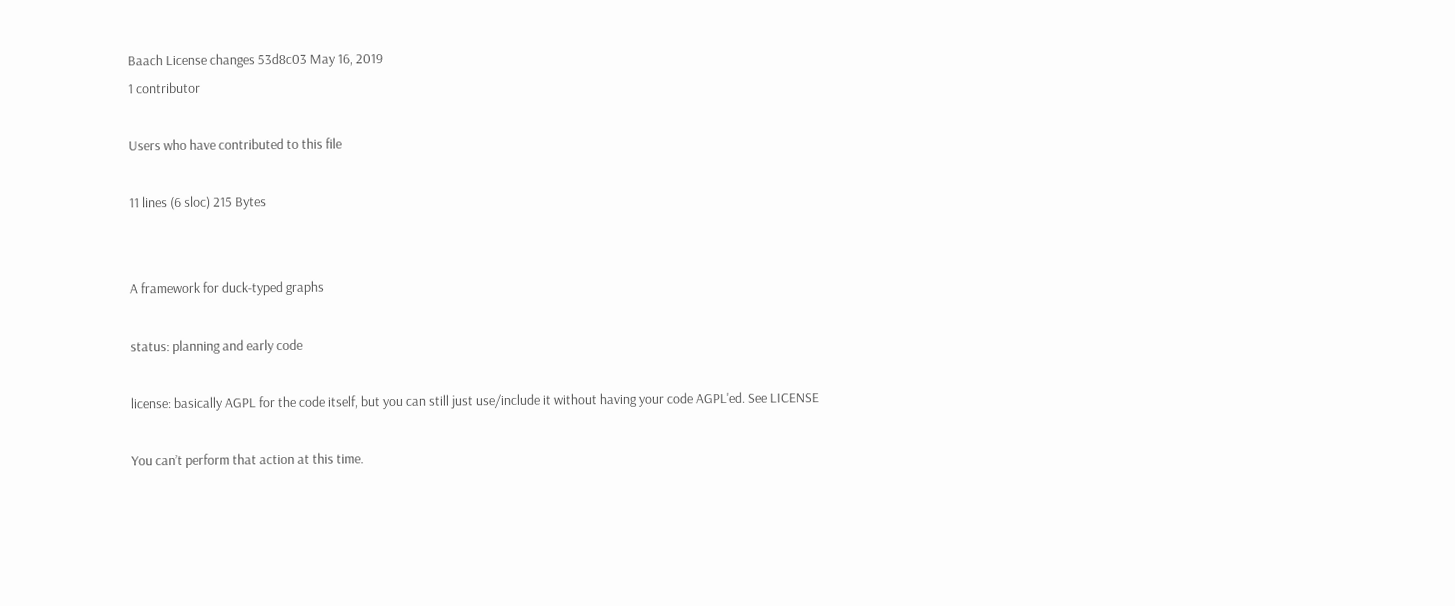Baach License changes 53d8c03 May 16, 2019
1 contributor

Users who have contributed to this file

11 lines (6 sloc) 215 Bytes


A framework for duck-typed graphs

status: planning and early code

license: basically AGPL for the code itself, but you can still just use/include it without having your code AGPL'ed. See LICENSE

You can’t perform that action at this time.